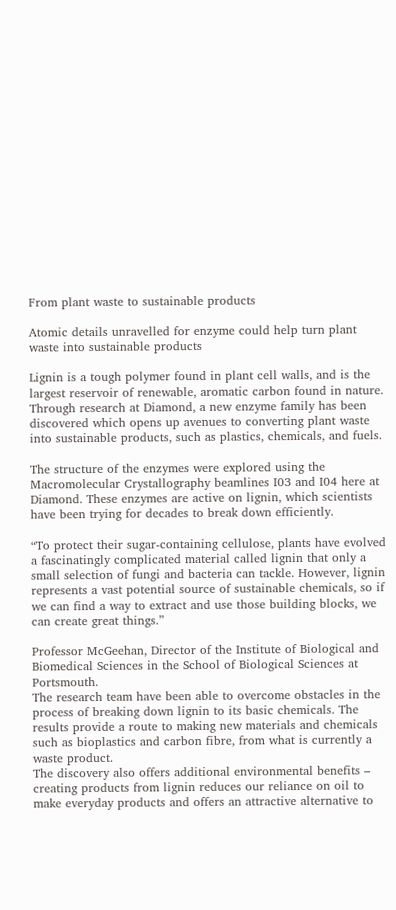From plant waste to sustainable products

Atomic details unravelled for enzyme could help turn plant waste into sustainable products

Lignin is a tough polymer found in plant cell walls, and is the largest reservoir of renewable, aromatic carbon found in nature.
Through research at Diamond, a new enzyme family has been discovered which opens up avenues to converting plant waste into sustainable products, such as plastics, chemicals, and fuels.

The structure of the enzymes were explored using the Macromolecular Crystallography beamlines I03 and I04 here at Diamond. These enzymes are active on lignin, which scientists have been trying for decades to break down efficiently.

“To protect their sugar-containing cellulose, plants have evolved a fascinatingly complicated material called lignin that only a small selection of fungi and bacteria can tackle. However, lignin represents a vast potential source of sustainable chemicals, so if we can find a way to extract and use those building blocks, we can create great things.”

Professor McGeehan, Director of the Institute of Biological and Biomedical Sciences in the School of Biological Sciences at Portsmouth.
The research team have been able to overcome obstacles in the process of breaking down lignin to its basic chemicals. The results provide a route to making new materials and chemicals such as bioplastics and carbon fibre, from what is currently a waste product.
The discovery also offers additional environmental benefits – creating products from lignin reduces our reliance on oil to make everyday products and offers an attractive alternative to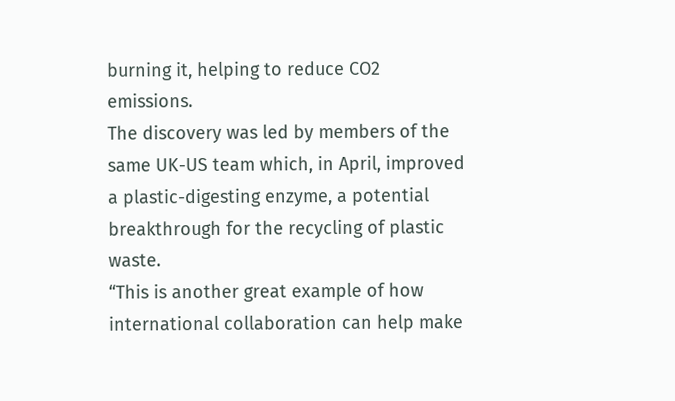burning it, helping to reduce CO2 emissions.
The discovery was led by members of the same UK-US team which, in April, improved a plastic-digesting enzyme, a potential breakthrough for the recycling of plastic waste.
“This is another great example of how international collaboration can help make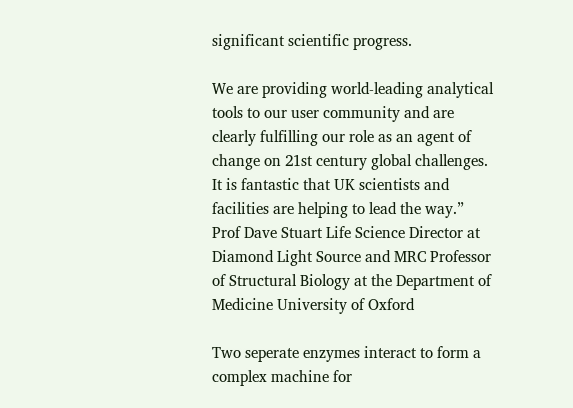significant scientific progress.

We are providing world-leading analytical tools to our user community and are clearly fulfilling our role as an agent of change on 21st century global challenges. It is fantastic that UK scientists and facilities are helping to lead the way.”
Prof Dave Stuart Life Science Director at Diamond Light Source and MRC Professor of Structural Biology at the Department of Medicine University of Oxford

Two seperate enzymes interact to form a complex machine for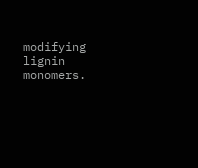modifying lignin monomers.